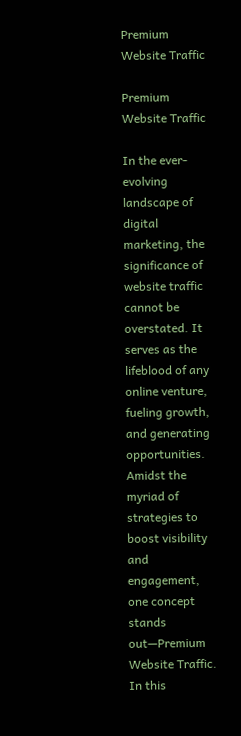Premium Website Traffic

Premium Website Traffic

In the ever-evolving landscape of digital marketing, the significance of website traffic cannot be overstated. It serves as the lifeblood of any online venture, fueling growth, and generating opportunities. Amidst the myriad of strategies to boost visibility and engagement, one concept stands out—Premium Website Traffic. In this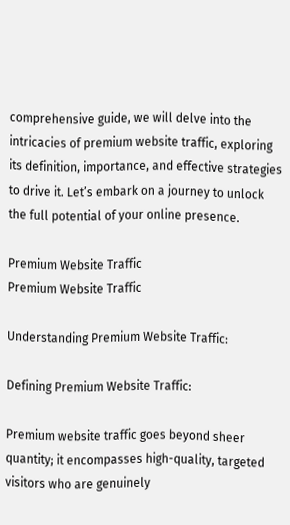comprehensive guide, we will delve into the intricacies of premium website traffic, exploring its definition, importance, and effective strategies to drive it. Let’s embark on a journey to unlock the full potential of your online presence.

Premium Website Traffic
Premium Website Traffic

Understanding Premium Website Traffic:

Defining Premium Website Traffic:

Premium website traffic goes beyond sheer quantity; it encompasses high-quality, targeted visitors who are genuinely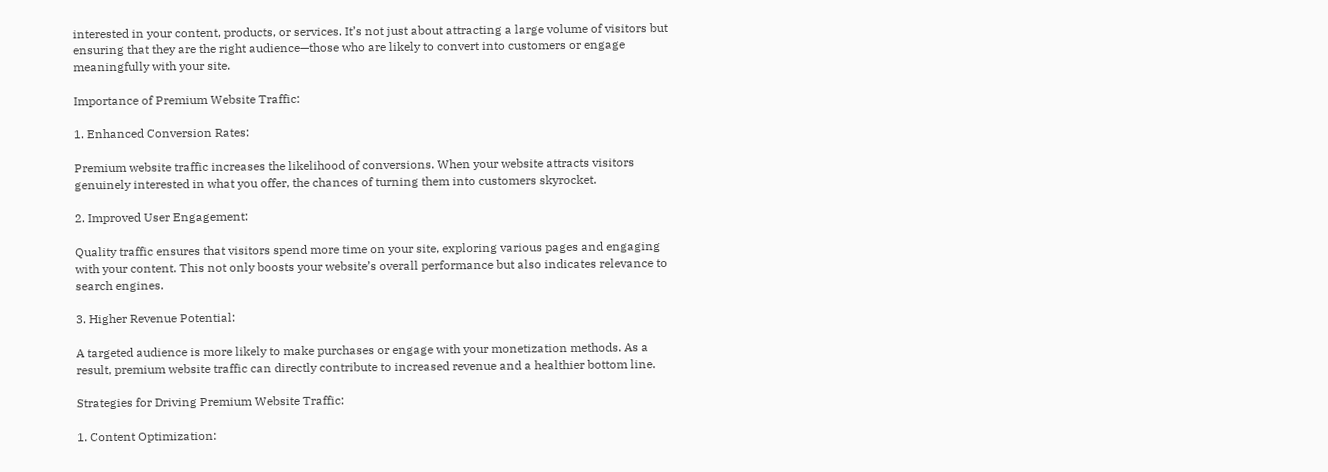interested in your content, products, or services. It’s not just about attracting a large volume of visitors but ensuring that they are the right audience—those who are likely to convert into customers or engage meaningfully with your site.

Importance of Premium Website Traffic:

1. Enhanced Conversion Rates:

Premium website traffic increases the likelihood of conversions. When your website attracts visitors genuinely interested in what you offer, the chances of turning them into customers skyrocket.

2. Improved User Engagement:

Quality traffic ensures that visitors spend more time on your site, exploring various pages and engaging with your content. This not only boosts your website’s overall performance but also indicates relevance to search engines.

3. Higher Revenue Potential:

A targeted audience is more likely to make purchases or engage with your monetization methods. As a result, premium website traffic can directly contribute to increased revenue and a healthier bottom line.

Strategies for Driving Premium Website Traffic:

1. Content Optimization: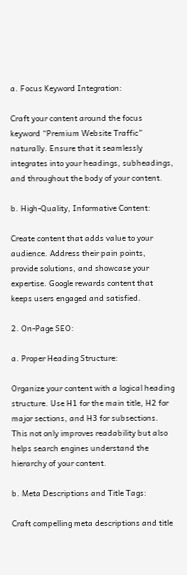a. Focus Keyword Integration:

Craft your content around the focus keyword “Premium Website Traffic” naturally. Ensure that it seamlessly integrates into your headings, subheadings, and throughout the body of your content.

b. High-Quality, Informative Content:

Create content that adds value to your audience. Address their pain points, provide solutions, and showcase your expertise. Google rewards content that keeps users engaged and satisfied.

2. On-Page SEO:

a. Proper Heading Structure:

Organize your content with a logical heading structure. Use H1 for the main title, H2 for major sections, and H3 for subsections. This not only improves readability but also helps search engines understand the hierarchy of your content.

b. Meta Descriptions and Title Tags:

Craft compelling meta descriptions and title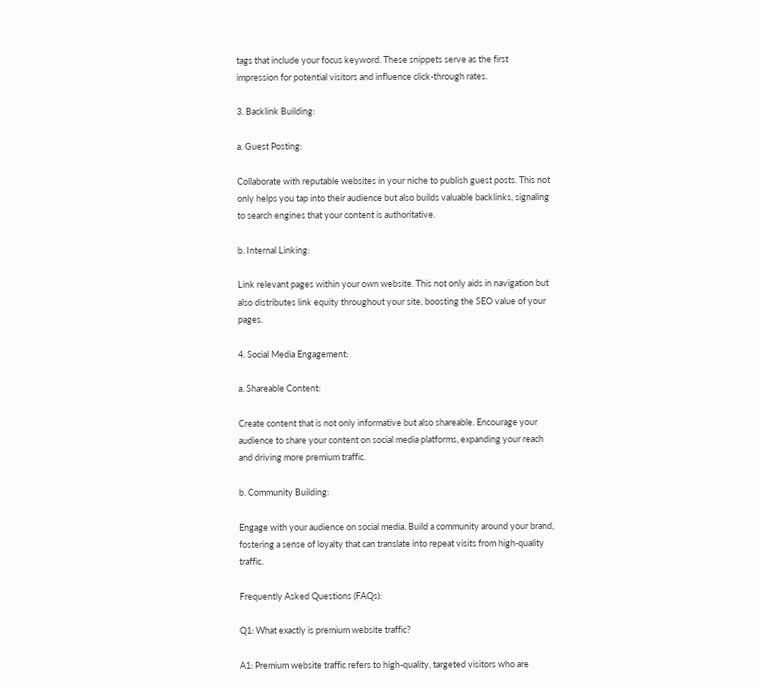tags that include your focus keyword. These snippets serve as the first impression for potential visitors and influence click-through rates.

3. Backlink Building:

a. Guest Posting:

Collaborate with reputable websites in your niche to publish guest posts. This not only helps you tap into their audience but also builds valuable backlinks, signaling to search engines that your content is authoritative.

b. Internal Linking:

Link relevant pages within your own website. This not only aids in navigation but also distributes link equity throughout your site, boosting the SEO value of your pages.

4. Social Media Engagement:

a. Shareable Content:

Create content that is not only informative but also shareable. Encourage your audience to share your content on social media platforms, expanding your reach and driving more premium traffic.

b. Community Building:

Engage with your audience on social media. Build a community around your brand, fostering a sense of loyalty that can translate into repeat visits from high-quality traffic.

Frequently Asked Questions (FAQs):

Q1: What exactly is premium website traffic?

A1: Premium website traffic refers to high-quality, targeted visitors who are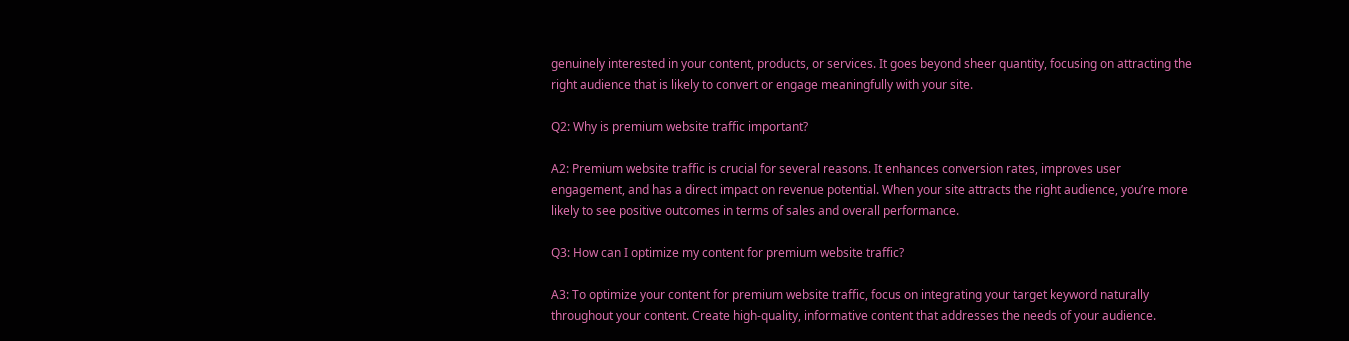genuinely interested in your content, products, or services. It goes beyond sheer quantity, focusing on attracting the right audience that is likely to convert or engage meaningfully with your site.

Q2: Why is premium website traffic important?

A2: Premium website traffic is crucial for several reasons. It enhances conversion rates, improves user engagement, and has a direct impact on revenue potential. When your site attracts the right audience, you’re more likely to see positive outcomes in terms of sales and overall performance.

Q3: How can I optimize my content for premium website traffic?

A3: To optimize your content for premium website traffic, focus on integrating your target keyword naturally throughout your content. Create high-quality, informative content that addresses the needs of your audience.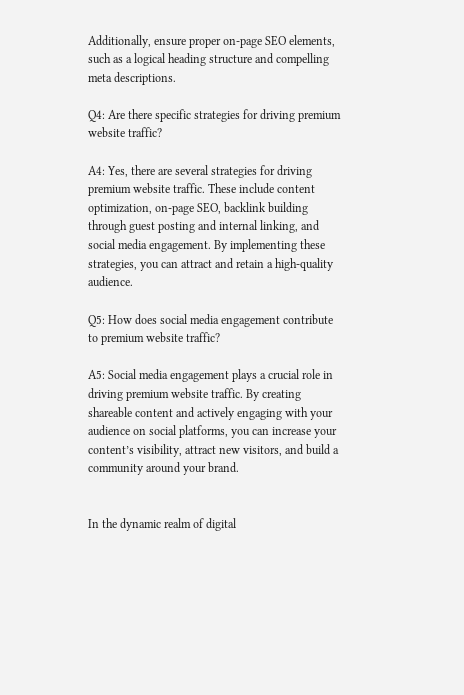Additionally, ensure proper on-page SEO elements, such as a logical heading structure and compelling meta descriptions.

Q4: Are there specific strategies for driving premium website traffic?

A4: Yes, there are several strategies for driving premium website traffic. These include content optimization, on-page SEO, backlink building through guest posting and internal linking, and social media engagement. By implementing these strategies, you can attract and retain a high-quality audience.

Q5: How does social media engagement contribute to premium website traffic?

A5: Social media engagement plays a crucial role in driving premium website traffic. By creating shareable content and actively engaging with your audience on social platforms, you can increase your content’s visibility, attract new visitors, and build a community around your brand.


In the dynamic realm of digital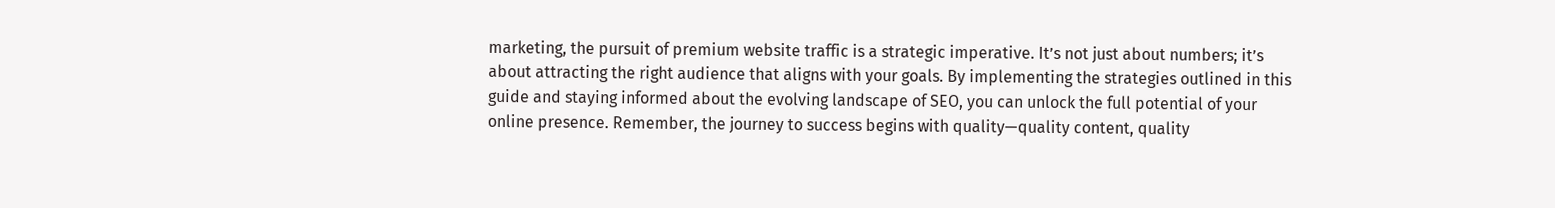marketing, the pursuit of premium website traffic is a strategic imperative. It’s not just about numbers; it’s about attracting the right audience that aligns with your goals. By implementing the strategies outlined in this guide and staying informed about the evolving landscape of SEO, you can unlock the full potential of your online presence. Remember, the journey to success begins with quality—quality content, quality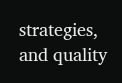strategies, and quality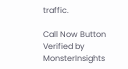traffic.

Call Now Button
Verified by MonsterInsights